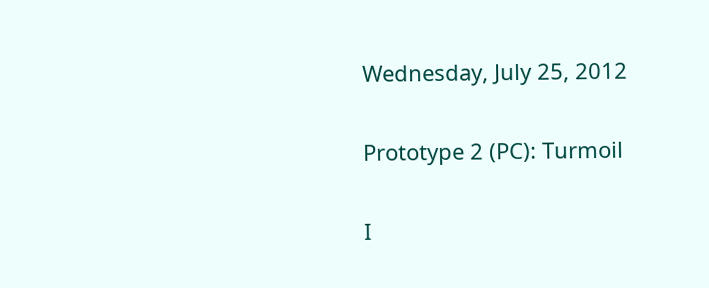Wednesday, July 25, 2012

Prototype 2 (PC): Turmoil

I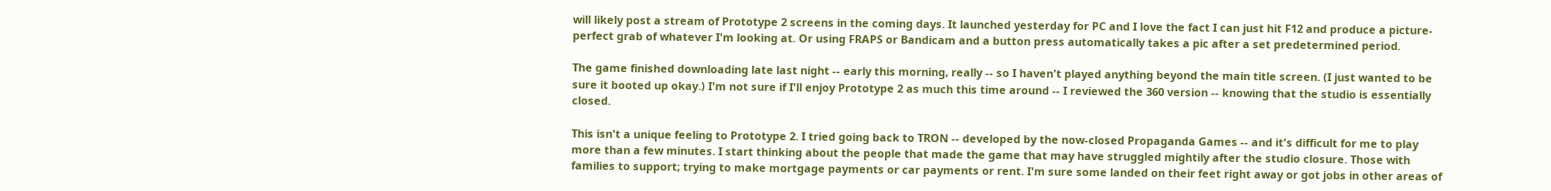will likely post a stream of Prototype 2 screens in the coming days. It launched yesterday for PC and I love the fact I can just hit F12 and produce a picture-perfect grab of whatever I'm looking at. Or using FRAPS or Bandicam and a button press automatically takes a pic after a set predetermined period.

The game finished downloading late last night -- early this morning, really -- so I haven't played anything beyond the main title screen. (I just wanted to be sure it booted up okay.) I'm not sure if I'll enjoy Prototype 2 as much this time around -- I reviewed the 360 version -- knowing that the studio is essentially closed.

This isn't a unique feeling to Prototype 2. I tried going back to TRON -- developed by the now-closed Propaganda Games -- and it's difficult for me to play more than a few minutes. I start thinking about the people that made the game that may have struggled mightily after the studio closure. Those with families to support; trying to make mortgage payments or car payments or rent. I'm sure some landed on their feet right away or got jobs in other areas of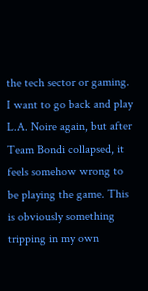the tech sector or gaming. I want to go back and play L.A. Noire again, but after Team Bondi collapsed, it feels somehow wrong to be playing the game. This is obviously something tripping in my own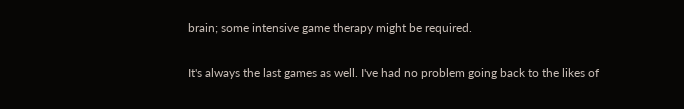brain; some intensive game therapy might be required.

It's always the last games as well. I've had no problem going back to the likes of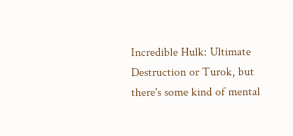Incredible Hulk: Ultimate Destruction or Turok, but there's some kind of mental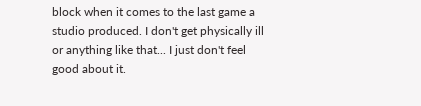block when it comes to the last game a studio produced. I don't get physically ill or anything like that... I just don't feel good about it.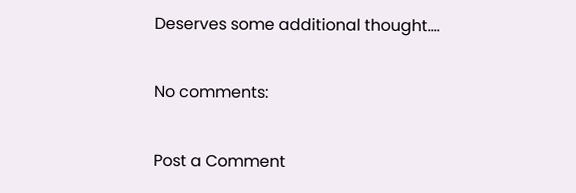Deserves some additional thought....

No comments:

Post a Comment